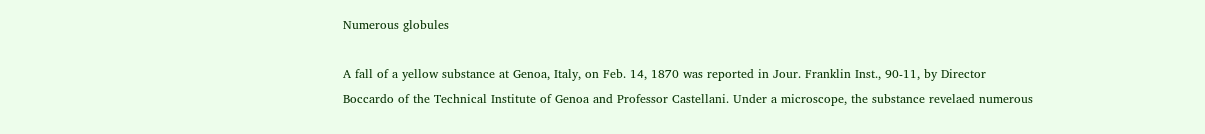Numerous globules

A fall of a yellow substance at Genoa, Italy, on Feb. 14, 1870 was reported in Jour. Franklin Inst., 90-11, by Director Boccardo of the Technical Institute of Genoa and Professor Castellani. Under a microscope, the substance revelaed numerous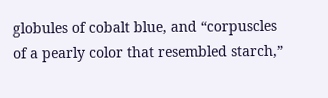globules of cobalt blue, and “corpuscles of a pearly color that resembled starch,”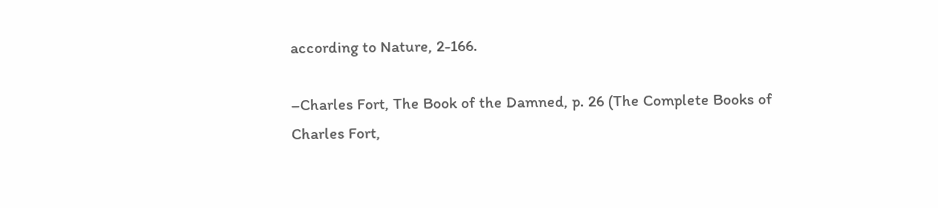according to Nature, 2-166.

–Charles Fort, The Book of the Damned, p. 26 (The Complete Books of Charles Fort,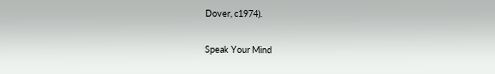Dover, c1974).

Speak Your Mind